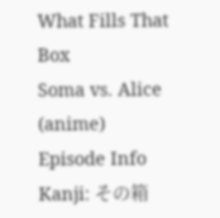What Fills That Box
Soma vs. Alice (anime)
Episode Info
Kanji: その箱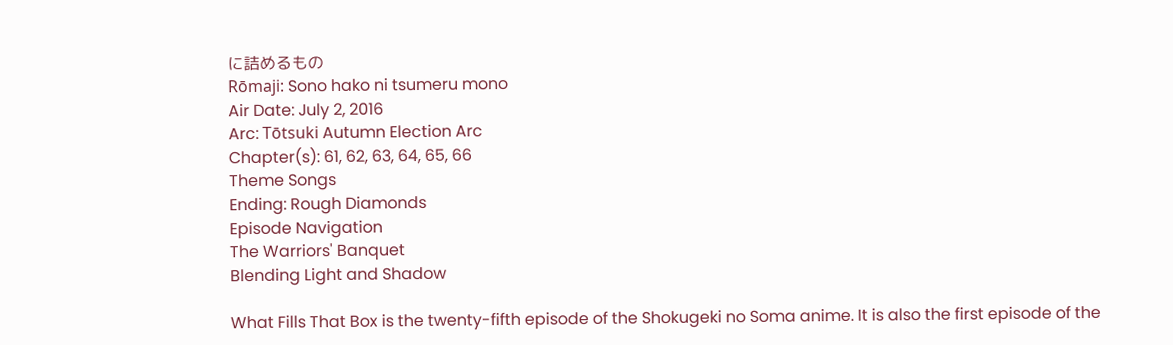に詰めるもの
Rōmaji: Sono hako ni tsumeru mono
Air Date: July 2, 2016
Arc: Tōtsuki Autumn Election Arc
Chapter(s): 61, 62, 63, 64, 65, 66
Theme Songs
Ending: Rough Diamonds
Episode Navigation
The Warriors' Banquet
Blending Light and Shadow

What Fills That Box is the twenty-fifth episode of the Shokugeki no Soma anime. It is also the first episode of the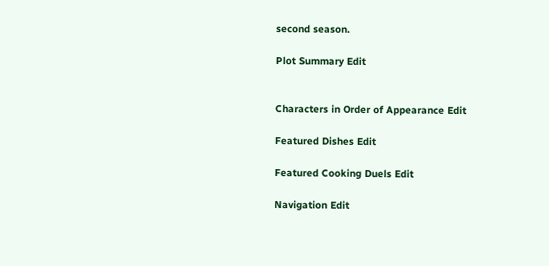second season.

Plot Summary Edit


Characters in Order of Appearance Edit

Featured Dishes Edit

Featured Cooking Duels Edit

Navigation Edit